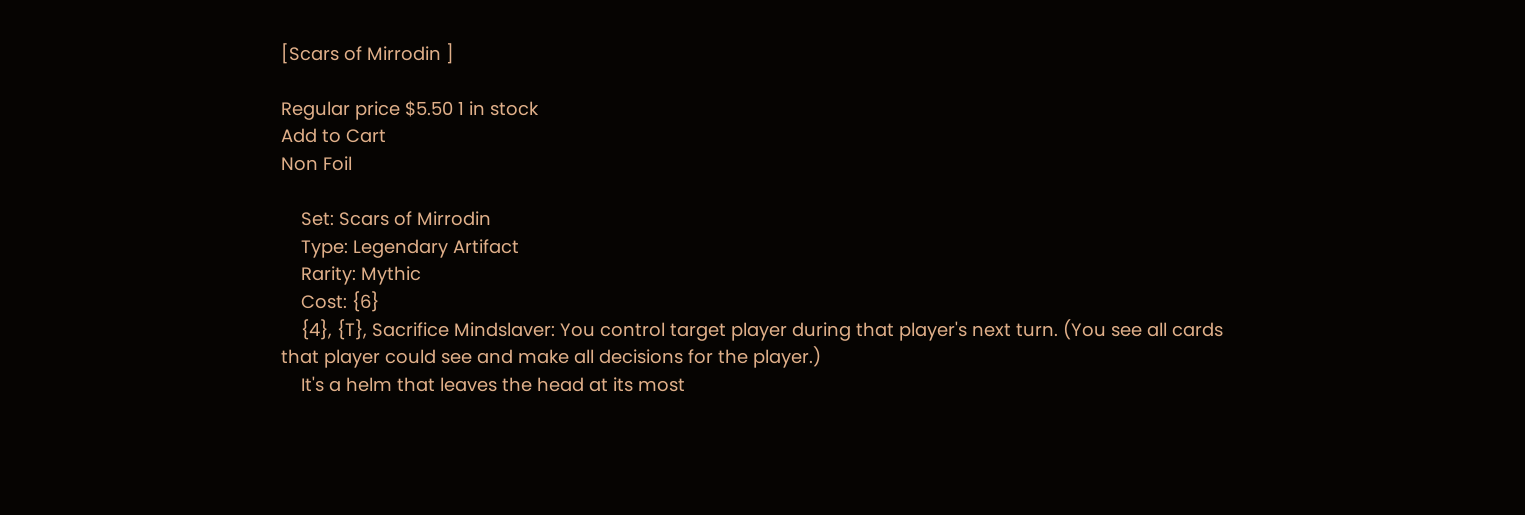[Scars of Mirrodin ]

Regular price $5.50 1 in stock
Add to Cart
Non Foil

    Set: Scars of Mirrodin
    Type: Legendary Artifact
    Rarity: Mythic
    Cost: {6}
    {4}, {T}, Sacrifice Mindslaver: You control target player during that player's next turn. (You see all cards that player could see and make all decisions for the player.)
    It's a helm that leaves the head at its most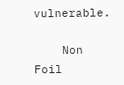vulnerable.

    Non Foil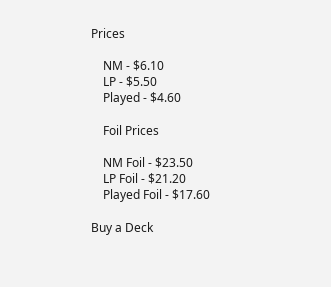Prices

    NM - $6.10
    LP - $5.50
    Played - $4.60

    Foil Prices

    NM Foil - $23.50
    LP Foil - $21.20
    Played Foil - $17.60

Buy a Deck